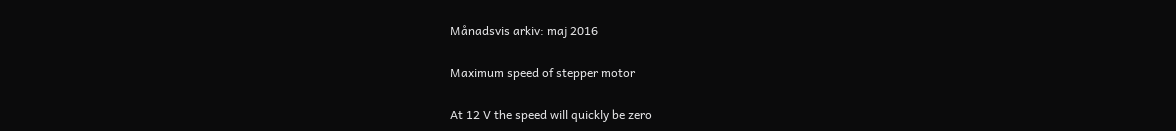Månadsvis arkiv: maj 2016

Maximum speed of stepper motor

At 12 V the speed will quickly be zero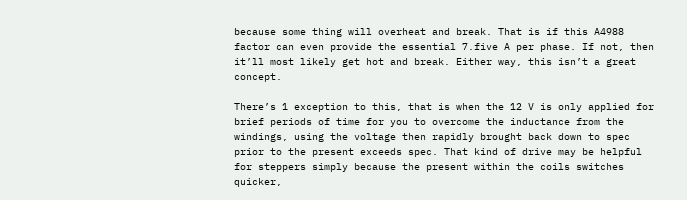because some thing will overheat and break. That is if this A4988 factor can even provide the essential 7.five A per phase. If not, then it’ll most likely get hot and break. Either way, this isn’t a great concept.

There’s 1 exception to this, that is when the 12 V is only applied for brief periods of time for you to overcome the inductance from the windings, using the voltage then rapidly brought back down to spec prior to the present exceeds spec. That kind of drive may be helpful for steppers simply because the present within the coils switches quicker,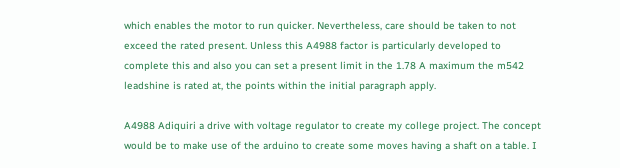which enables the motor to run quicker. Nevertheless, care should be taken to not exceed the rated present. Unless this A4988 factor is particularly developed to complete this and also you can set a present limit in the 1.78 A maximum the m542 leadshine is rated at, the points within the initial paragraph apply.

A4988 Adiquiri a drive with voltage regulator to create my college project. The concept would be to make use of the arduino to create some moves having a shaft on a table. I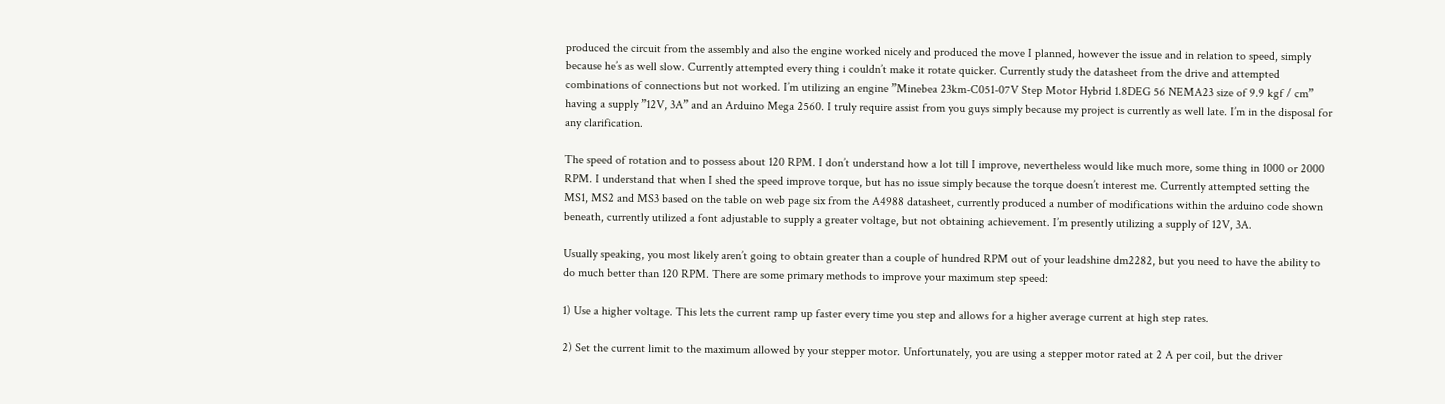produced the circuit from the assembly and also the engine worked nicely and produced the move I planned, however the issue and in relation to speed, simply because he’s as well slow. Currently attempted every thing i couldn’t make it rotate quicker. Currently study the datasheet from the drive and attempted combinations of connections but not worked. I’m utilizing an engine ”Minebea 23km-C051-07V Step Motor Hybrid 1.8DEG 56 NEMA23 size of 9.9 kgf / cm” having a supply ”12V, 3A” and an Arduino Mega 2560. I truly require assist from you guys simply because my project is currently as well late. I’m in the disposal for any clarification.

The speed of rotation and to possess about 120 RPM. I don’t understand how a lot till I improve, nevertheless would like much more, some thing in 1000 or 2000 RPM. I understand that when I shed the speed improve torque, but has no issue simply because the torque doesn’t interest me. Currently attempted setting the MS1, MS2 and MS3 based on the table on web page six from the A4988 datasheet, currently produced a number of modifications within the arduino code shown beneath, currently utilized a font adjustable to supply a greater voltage, but not obtaining achievement. I’m presently utilizing a supply of 12V, 3A.

Usually speaking, you most likely aren’t going to obtain greater than a couple of hundred RPM out of your leadshine dm2282, but you need to have the ability to do much better than 120 RPM. There are some primary methods to improve your maximum step speed:

1) Use a higher voltage. This lets the current ramp up faster every time you step and allows for a higher average current at high step rates.

2) Set the current limit to the maximum allowed by your stepper motor. Unfortunately, you are using a stepper motor rated at 2 A per coil, but the driver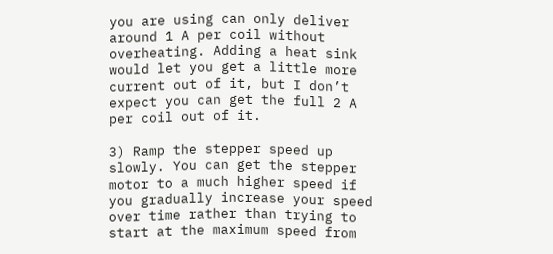you are using can only deliver around 1 A per coil without overheating. Adding a heat sink would let you get a little more current out of it, but I don’t expect you can get the full 2 A per coil out of it.

3) Ramp the stepper speed up slowly. You can get the stepper motor to a much higher speed if you gradually increase your speed over time rather than trying to start at the maximum speed from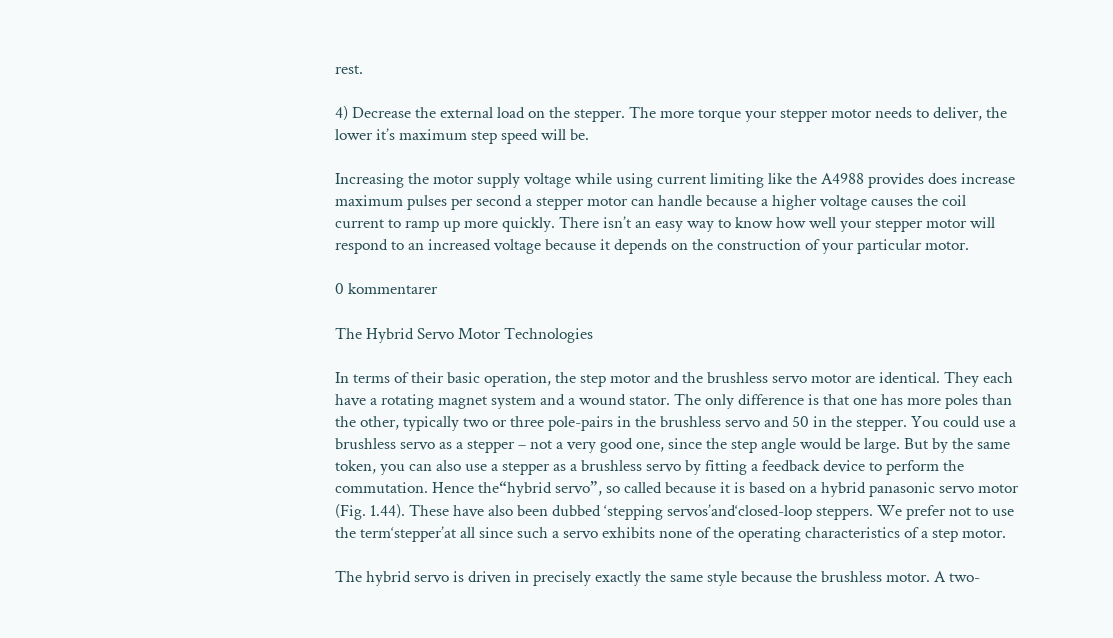rest.

4) Decrease the external load on the stepper. The more torque your stepper motor needs to deliver, the lower it’s maximum step speed will be.

Increasing the motor supply voltage while using current limiting like the A4988 provides does increase maximum pulses per second a stepper motor can handle because a higher voltage causes the coil current to ramp up more quickly. There isn’t an easy way to know how well your stepper motor will respond to an increased voltage because it depends on the construction of your particular motor.

0 kommentarer

The Hybrid Servo Motor Technologies

In terms of their basic operation, the step motor and the brushless servo motor are identical. They each have a rotating magnet system and a wound stator. The only difference is that one has more poles than the other, typically two or three pole-pairs in the brushless servo and 50 in the stepper. You could use a brushless servo as a stepper – not a very good one, since the step angle would be large. But by the same token, you can also use a stepper as a brushless servo by fitting a feedback device to perform the commutation. Hence the“hybrid servo”, so called because it is based on a hybrid panasonic servo motor (Fig. 1.44). These have also been dubbed ‘stepping servos’and‘closed-loop steppers. We prefer not to use the term‘stepper’at all since such a servo exhibits none of the operating characteristics of a step motor.

The hybrid servo is driven in precisely exactly the same style because the brushless motor. A two-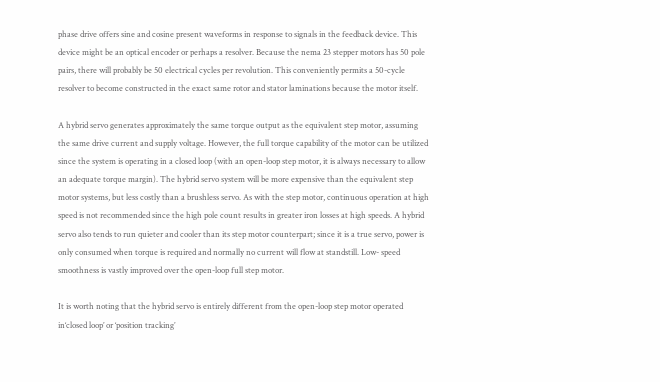phase drive offers sine and cosine present waveforms in response to signals in the feedback device. This device might be an optical encoder or perhaps a resolver. Because the nema 23 stepper motors has 50 pole pairs, there will probably be 50 electrical cycles per revolution. This conveniently permits a 50-cycle resolver to become constructed in the exact same rotor and stator laminations because the motor itself.

A hybrid servo generates approximately the same torque output as the equivalent step motor, assuming the same drive current and supply voltage. However, the full torque capability of the motor can be utilized since the system is operating in a closed loop (with an open-loop step motor, it is always necessary to allow an adequate torque margin). The hybrid servo system will be more expensive than the equivalent step motor systems, but less costly than a brushless servo. As with the step motor, continuous operation at high speed is not recommended since the high pole count results in greater iron losses at high speeds. A hybrid servo also tends to run quieter and cooler than its step motor counterpart; since it is a true servo, power is only consumed when torque is required and normally no current will flow at standstill. Low- speed smoothness is vastly improved over the open-loop full step motor.

It is worth noting that the hybrid servo is entirely different from the open-loop step motor operated in‘closed loop’ or ‘position tracking’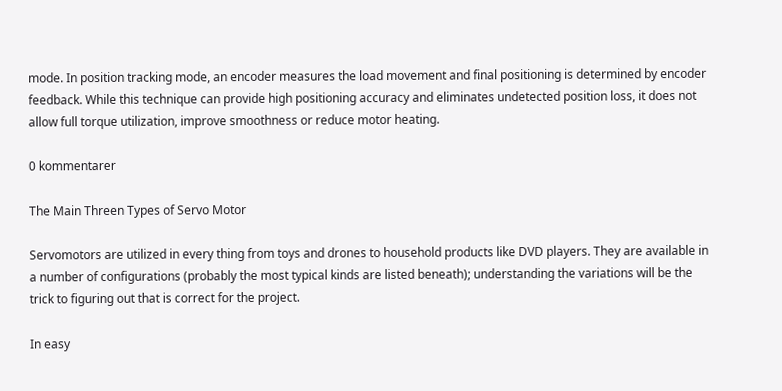mode. In position tracking mode, an encoder measures the load movement and final positioning is determined by encoder feedback. While this technique can provide high positioning accuracy and eliminates undetected position loss, it does not allow full torque utilization, improve smoothness or reduce motor heating.

0 kommentarer

The Main Threen Types of Servo Motor

Servomotors are utilized in every thing from toys and drones to household products like DVD players. They are available in a number of configurations (probably the most typical kinds are listed beneath); understanding the variations will be the trick to figuring out that is correct for the project.

In easy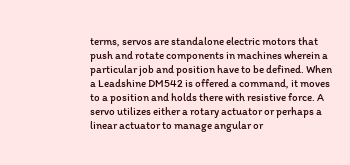terms, servos are standalone electric motors that push and rotate components in machines wherein a particular job and position have to be defined. When a Leadshine DM542 is offered a command, it moves to a position and holds there with resistive force. A servo utilizes either a rotary actuator or perhaps a linear actuator to manage angular or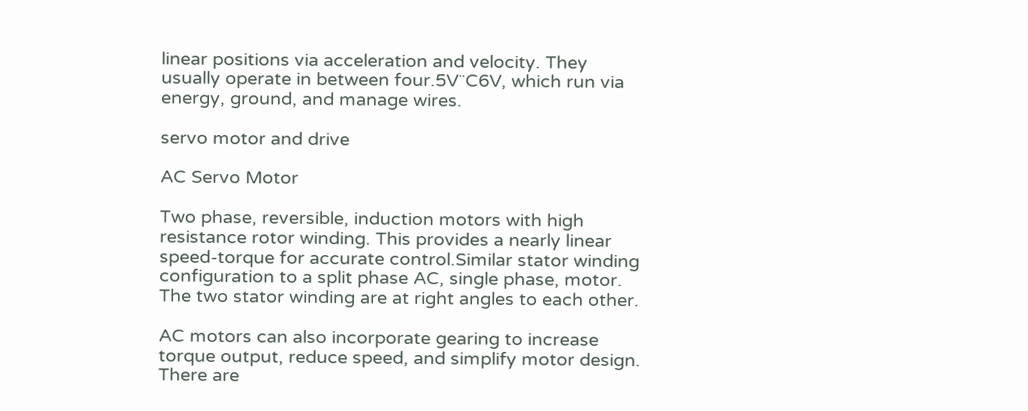linear positions via acceleration and velocity. They usually operate in between four.5V¨C6V, which run via energy, ground, and manage wires.

servo motor and drive

AC Servo Motor

Two phase, reversible, induction motors with high resistance rotor winding. This provides a nearly linear speed-torque for accurate control.Similar stator winding configuration to a split phase AC, single phase, motor. The two stator winding are at right angles to each other.

AC motors can also incorporate gearing to increase torque output, reduce speed, and simplify motor design. There are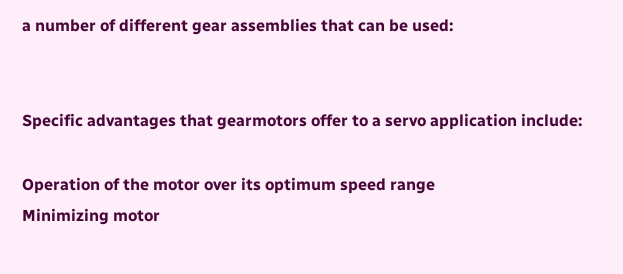a number of different gear assemblies that can be used:


Specific advantages that gearmotors offer to a servo application include:

Operation of the motor over its optimum speed range
Minimizing motor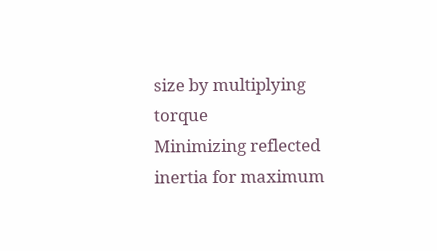size by multiplying torque
Minimizing reflected inertia for maximum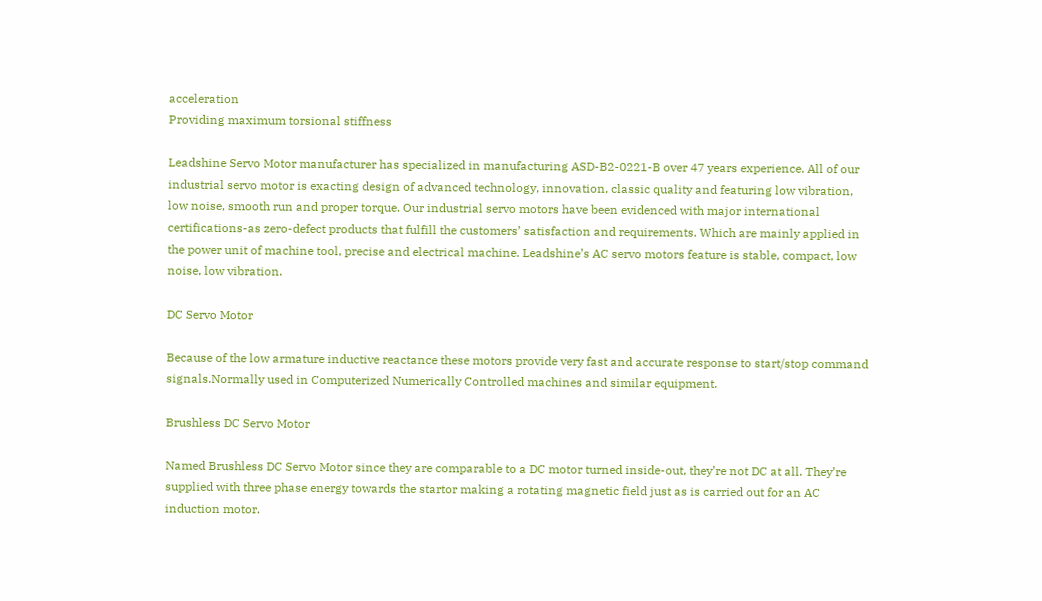acceleration
Providing maximum torsional stiffness

Leadshine Servo Motor manufacturer has specialized in manufacturing ASD-B2-0221-B over 47 years experience. All of our industrial servo motor is exacting design of advanced technology, innovation, classic quality and featuring low vibration, low noise, smooth run and proper torque. Our industrial servo motors have been evidenced with major international certifications-as zero-defect products that fulfill the customers’ satisfaction and requirements. Which are mainly applied in the power unit of machine tool, precise and electrical machine. Leadshine’s AC servo motors feature is stable, compact, low noise, low vibration.

DC Servo Motor

Because of the low armature inductive reactance these motors provide very fast and accurate response to start/stop command signals.Normally used in Computerized Numerically Controlled machines and similar equipment.

Brushless DC Servo Motor

Named Brushless DC Servo Motor since they are comparable to a DC motor turned inside-out, they’re not DC at all. They’re supplied with three phase energy towards the startor making a rotating magnetic field just as is carried out for an AC induction motor.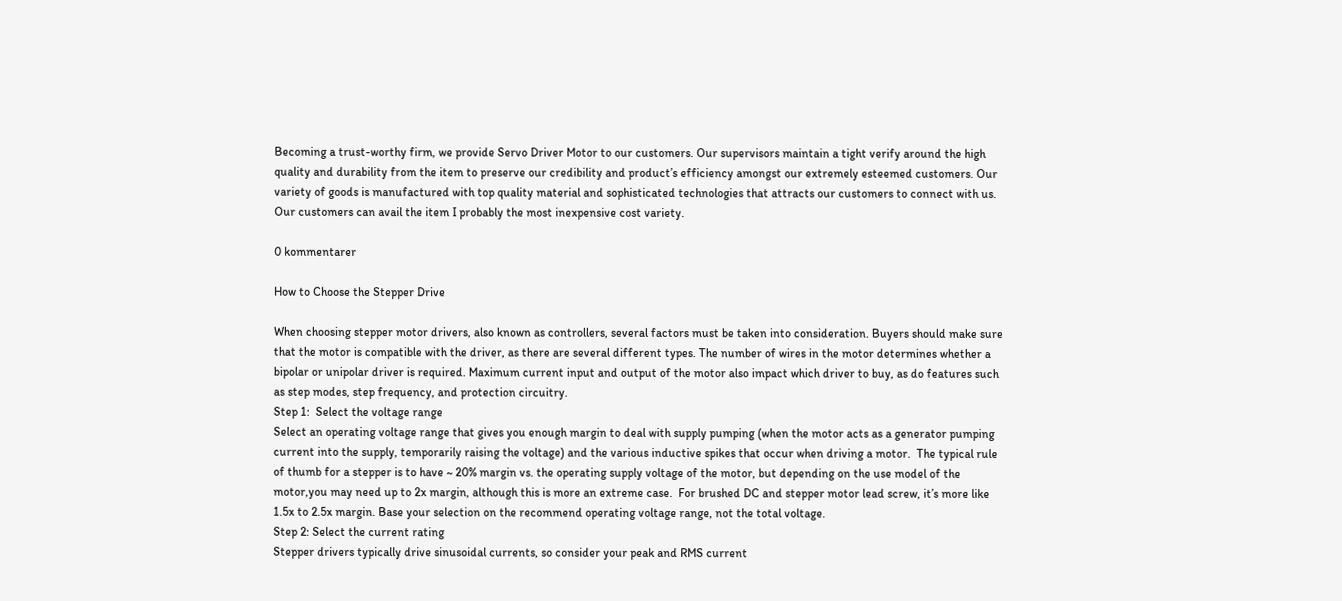Becoming a trust-worthy firm, we provide Servo Driver Motor to our customers. Our supervisors maintain a tight verify around the high quality and durability from the item to preserve our credibility and product’s efficiency amongst our extremely esteemed customers. Our variety of goods is manufactured with top quality material and sophisticated technologies that attracts our customers to connect with us. Our customers can avail the item I probably the most inexpensive cost variety.

0 kommentarer

How to Choose the Stepper Drive

When choosing stepper motor drivers, also known as controllers, several factors must be taken into consideration. Buyers should make sure that the motor is compatible with the driver, as there are several different types. The number of wires in the motor determines whether a bipolar or unipolar driver is required. Maximum current input and output of the motor also impact which driver to buy, as do features such as step modes, step frequency, and protection circuitry.
Step 1:  Select the voltage range
Select an operating voltage range that gives you enough margin to deal with supply pumping (when the motor acts as a generator pumping current into the supply, temporarily raising the voltage) and the various inductive spikes that occur when driving a motor.  The typical rule of thumb for a stepper is to have ~ 20% margin vs. the operating supply voltage of the motor, but depending on the use model of the motor,you may need up to 2x margin, although this is more an extreme case.  For brushed DC and stepper motor lead screw, it’s more like 1.5x to 2.5x margin. Base your selection on the recommend operating voltage range, not the total voltage.
Step 2: Select the current rating
Stepper drivers typically drive sinusoidal currents, so consider your peak and RMS current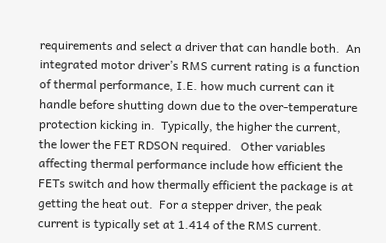requirements and select a driver that can handle both.  An integrated motor driver’s RMS current rating is a function of thermal performance, I.E. how much current can it handle before shutting down due to the over-temperature protection kicking in.  Typically, the higher the current, the lower the FET RDSON required.   Other variables affecting thermal performance include how efficient the FETs switch and how thermally efficient the package is at getting the heat out.  For a stepper driver, the peak current is typically set at 1.414 of the RMS current.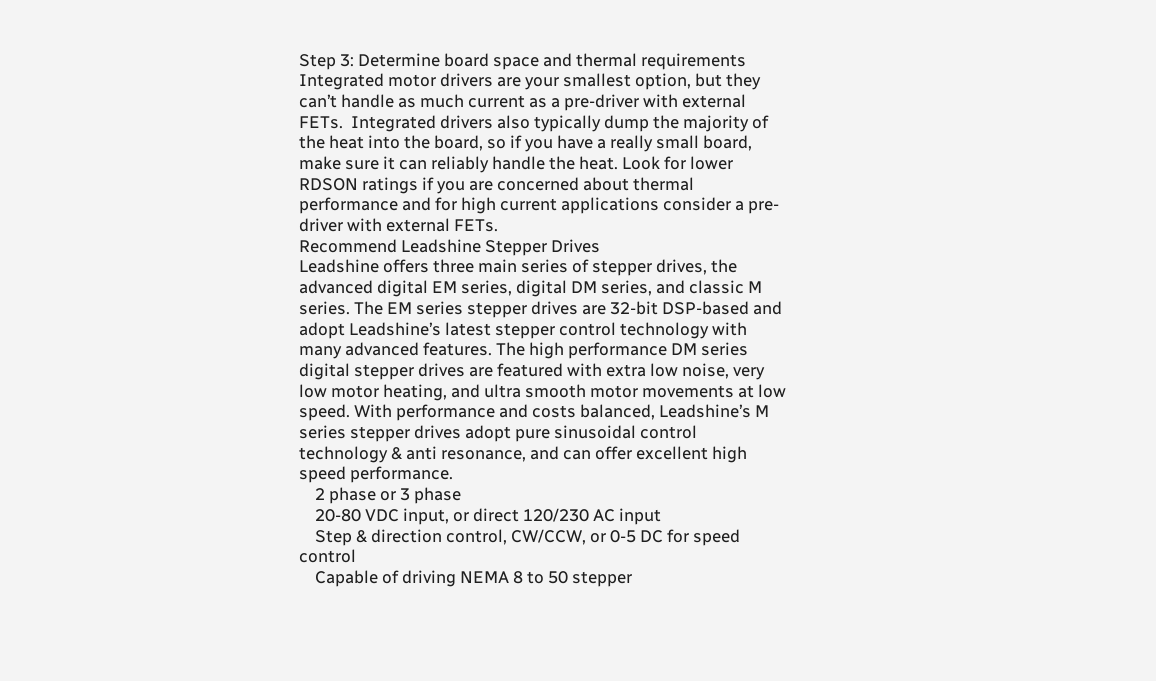Step 3: Determine board space and thermal requirements
Integrated motor drivers are your smallest option, but they can’t handle as much current as a pre-driver with external FETs.  Integrated drivers also typically dump the majority of the heat into the board, so if you have a really small board, make sure it can reliably handle the heat. Look for lower RDSON ratings if you are concerned about thermal performance and for high current applications consider a pre-driver with external FETs.
Recommend Leadshine Stepper Drives
Leadshine offers three main series of stepper drives, the advanced digital EM series, digital DM series, and classic M series. The EM series stepper drives are 32-bit DSP-based and adopt Leadshine’s latest stepper control technology with many advanced features. The high performance DM series digital stepper drives are featured with extra low noise, very low motor heating, and ultra smooth motor movements at low speed. With performance and costs balanced, Leadshine’s M series stepper drives adopt pure sinusoidal control technology & anti resonance, and can offer excellent high speed performance.
    2 phase or 3 phase
    20-80 VDC input, or direct 120/230 AC input
    Step & direction control, CW/CCW, or 0-5 DC for speed control
    Capable of driving NEMA 8 to 50 stepper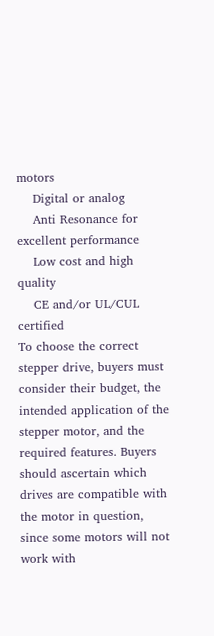motors
    Digital or analog
    Anti Resonance for excellent performance
    Low cost and high quality
    CE and/or UL/CUL certified
To choose the correct stepper drive, buyers must consider their budget, the intended application of the stepper motor, and the required features. Buyers should ascertain which drives are compatible with the motor in question, since some motors will not work with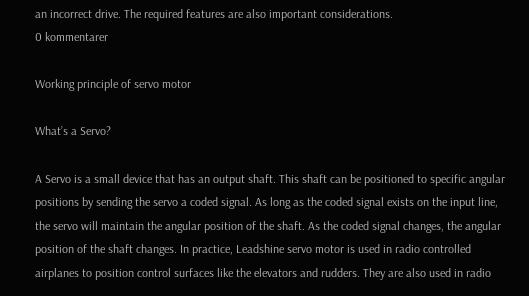an incorrect drive. The required features are also important considerations.
0 kommentarer

Working principle of servo motor

What’s a Servo?

A Servo is a small device that has an output shaft. This shaft can be positioned to specific angular positions by sending the servo a coded signal. As long as the coded signal exists on the input line, the servo will maintain the angular position of the shaft. As the coded signal changes, the angular position of the shaft changes. In practice, Leadshine servo motor is used in radio controlled airplanes to position control surfaces like the elevators and rudders. They are also used in radio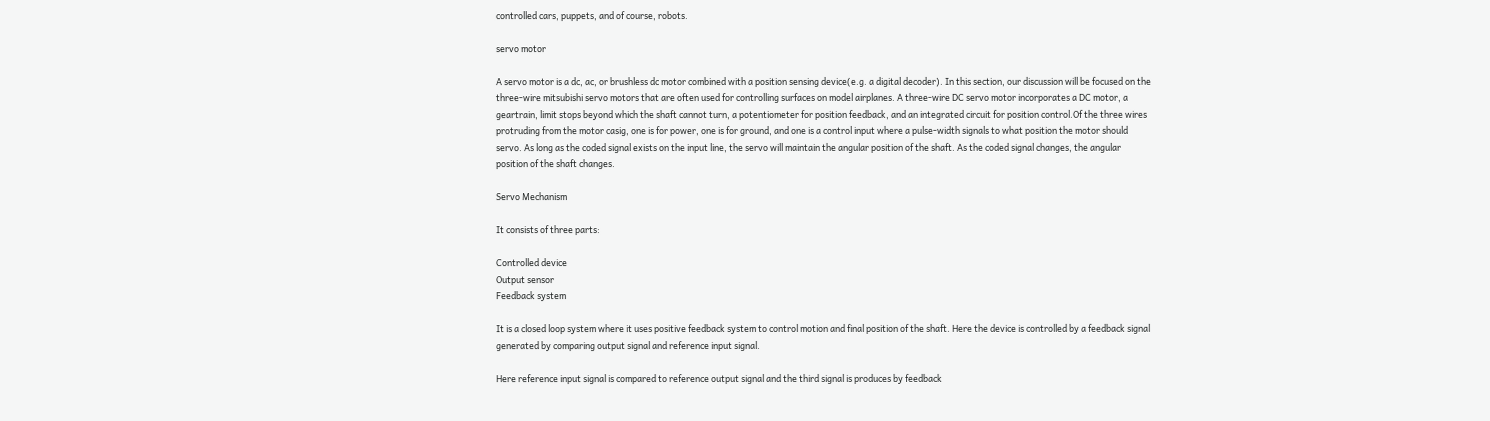controlled cars, puppets, and of course, robots.

servo motor

A servo motor is a dc, ac, or brushless dc motor combined with a position sensing device(e.g. a digital decoder). In this section, our discussion will be focused on the three-wire mitsubishi servo motors that are often used for controlling surfaces on model airplanes. A three-wire DC servo motor incorporates a DC motor, a geartrain, limit stops beyond which the shaft cannot turn, a potentiometer for position feedback, and an integrated circuit for position control.Of the three wires protruding from the motor casig, one is for power, one is for ground, and one is a control input where a pulse-width signals to what position the motor should servo. As long as the coded signal exists on the input line, the servo will maintain the angular position of the shaft. As the coded signal changes, the angular position of the shaft changes.

Servo Mechanism

It consists of three parts:

Controlled device
Output sensor
Feedback system

It is a closed loop system where it uses positive feedback system to control motion and final position of the shaft. Here the device is controlled by a feedback signal generated by comparing output signal and reference input signal.

Here reference input signal is compared to reference output signal and the third signal is produces by feedback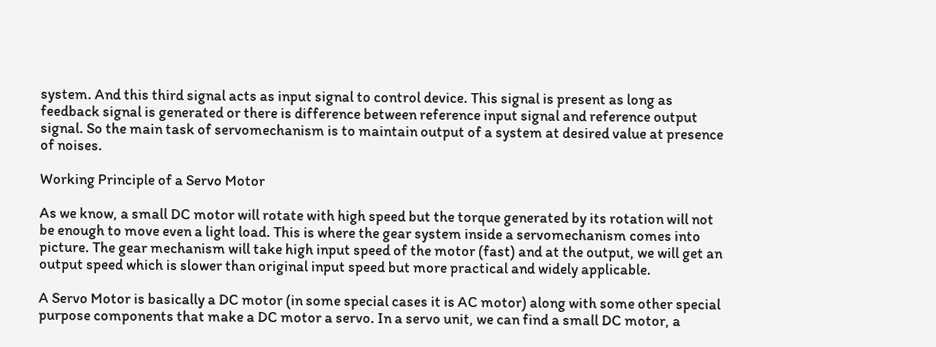system. And this third signal acts as input signal to control device. This signal is present as long as feedback signal is generated or there is difference between reference input signal and reference output signal. So the main task of servomechanism is to maintain output of a system at desired value at presence of noises.

Working Principle of a Servo Motor

As we know, a small DC motor will rotate with high speed but the torque generated by its rotation will not be enough to move even a light load. This is where the gear system inside a servomechanism comes into picture. The gear mechanism will take high input speed of the motor (fast) and at the output, we will get an output speed which is slower than original input speed but more practical and widely applicable.

A Servo Motor is basically a DC motor (in some special cases it is AC motor) along with some other special purpose components that make a DC motor a servo. In a servo unit, we can find a small DC motor, a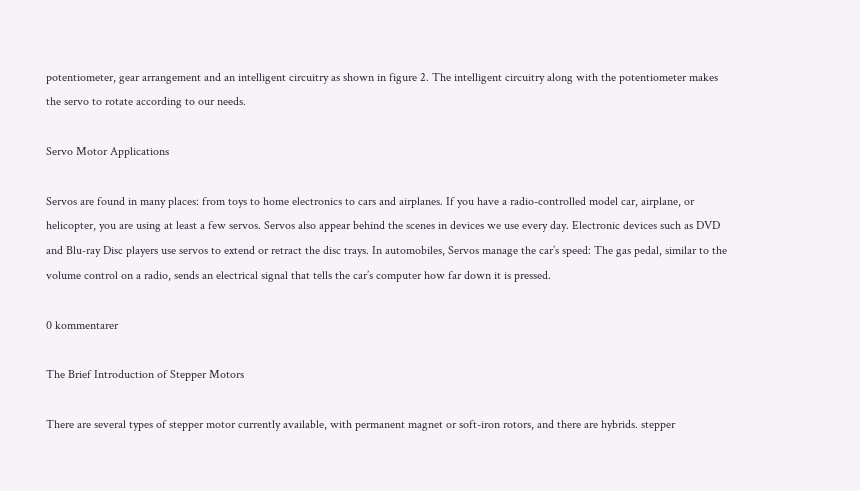potentiometer, gear arrangement and an intelligent circuitry as shown in figure 2. The intelligent circuitry along with the potentiometer makes the servo to rotate according to our needs.

Servo Motor Applications

Servos are found in many places: from toys to home electronics to cars and airplanes. If you have a radio-controlled model car, airplane, or helicopter, you are using at least a few servos. Servos also appear behind the scenes in devices we use every day. Electronic devices such as DVD and Blu-ray Disc players use servos to extend or retract the disc trays. In automobiles, Servos manage the car’s speed: The gas pedal, similar to the volume control on a radio, sends an electrical signal that tells the car’s computer how far down it is pressed.

0 kommentarer

The Brief Introduction of Stepper Motors

There are several types of stepper motor currently available, with permanent magnet or soft-iron rotors, and there are hybrids. stepper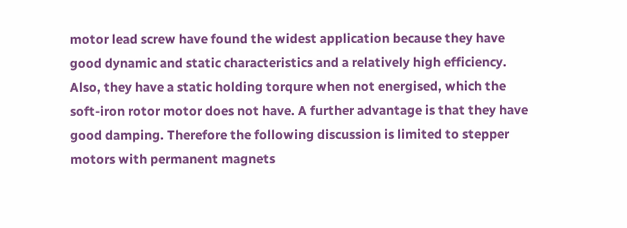motor lead screw have found the widest application because they have good dynamic and static characteristics and a relatively high efficiency. Also, they have a static holding torqure when not energised, which the soft-iron rotor motor does not have. A further advantage is that they have good damping. Therefore the following discussion is limited to stepper motors with permanent magnets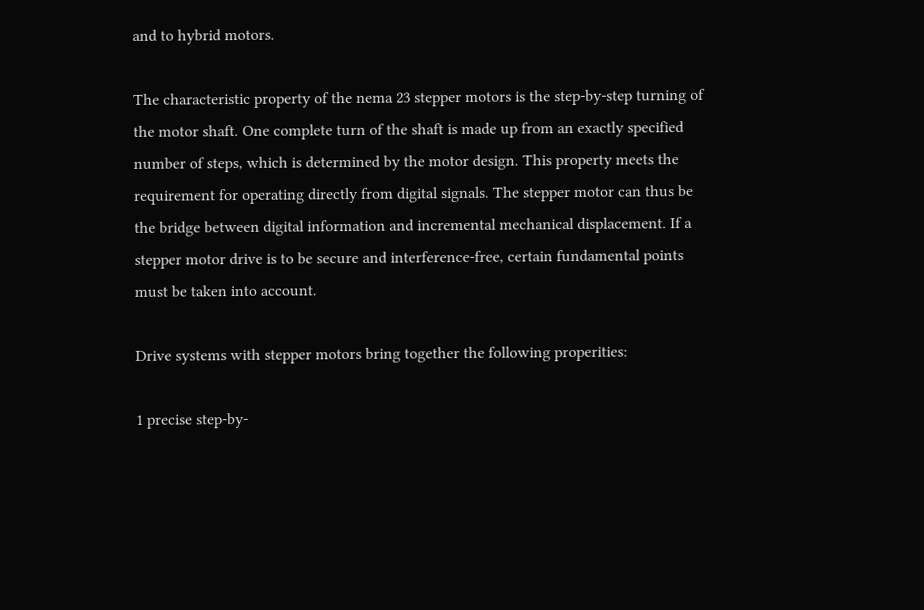and to hybrid motors.

The characteristic property of the nema 23 stepper motors is the step-by-step turning of the motor shaft. One complete turn of the shaft is made up from an exactly specified number of steps, which is determined by the motor design. This property meets the requirement for operating directly from digital signals. The stepper motor can thus be the bridge between digital information and incremental mechanical displacement. If a stepper motor drive is to be secure and interference-free, certain fundamental points must be taken into account.

Drive systems with stepper motors bring together the following properities:

1 precise step-by-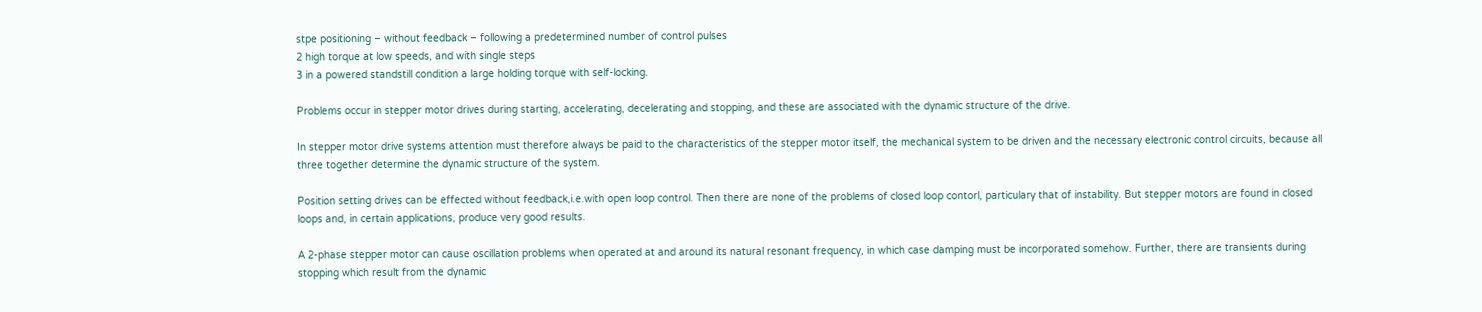stpe positioning – without feedback – following a predetermined number of control pulses
2 high torque at low speeds, and with single steps
3 in a powered standstill condition a large holding torque with self-locking.

Problems occur in stepper motor drives during starting, accelerating, decelerating and stopping, and these are associated with the dynamic structure of the drive.

In stepper motor drive systems attention must therefore always be paid to the characteristics of the stepper motor itself, the mechanical system to be driven and the necessary electronic control circuits, because all three together determine the dynamic structure of the system.

Position setting drives can be effected without feedback,i.e.with open loop control. Then there are none of the problems of closed loop contorl, particulary that of instability. But stepper motors are found in closed loops and, in certain applications, produce very good results.

A 2-phase stepper motor can cause oscillation problems when operated at and around its natural resonant frequency, in which case damping must be incorporated somehow. Further, there are transients during stopping which result from the dynamic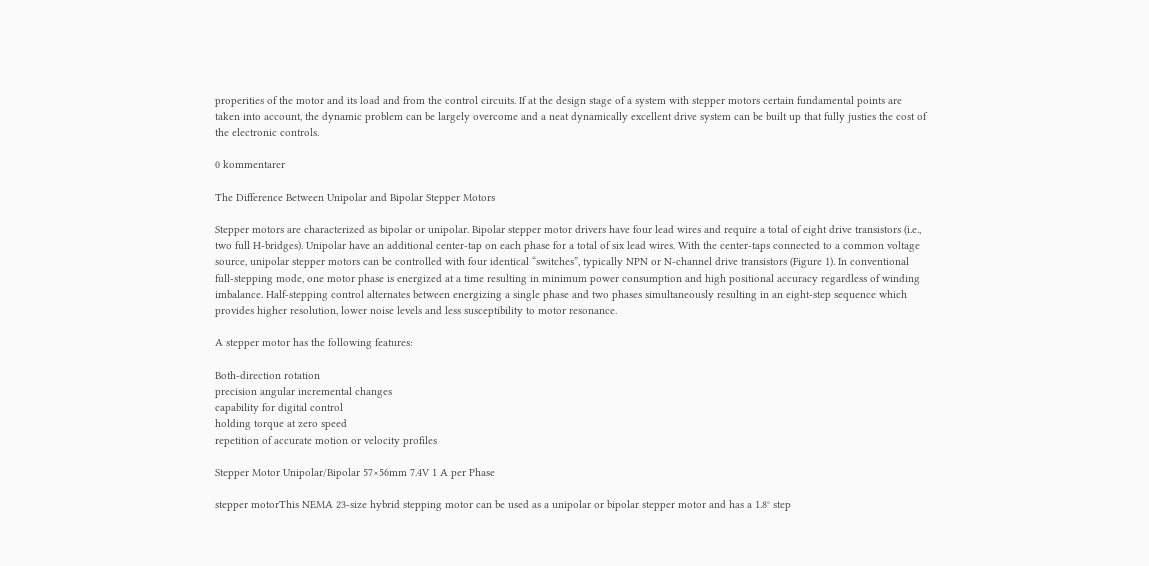properities of the motor and its load and from the control circuits. If at the design stage of a system with stepper motors certain fundamental points are taken into account, the dynamic problem can be largely overcome and a neat dynamically excellent drive system can be built up that fully justies the cost of the electronic controls.

0 kommentarer

The Difference Between Unipolar and Bipolar Stepper Motors

Stepper motors are characterized as bipolar or unipolar. Bipolar stepper motor drivers have four lead wires and require a total of eight drive transistors (i.e., two full H-bridges). Unipolar have an additional center-tap on each phase for a total of six lead wires. With the center-taps connected to a common voltage source, unipolar stepper motors can be controlled with four identical “switches”, typically NPN or N-channel drive transistors (Figure 1). In conventional full-stepping mode, one motor phase is energized at a time resulting in minimum power consumption and high positional accuracy regardless of winding imbalance. Half-stepping control alternates between energizing a single phase and two phases simultaneously resulting in an eight-step sequence which provides higher resolution, lower noise levels and less susceptibility to motor resonance.

A stepper motor has the following features:

Both-direction rotation
precision angular incremental changes
capability for digital control
holding torque at zero speed
repetition of accurate motion or velocity profiles

Stepper Motor Unipolar/Bipolar 57×56mm 7.4V 1 A per Phase

stepper motorThis NEMA 23-size hybrid stepping motor can be used as a unipolar or bipolar stepper motor and has a 1.8° step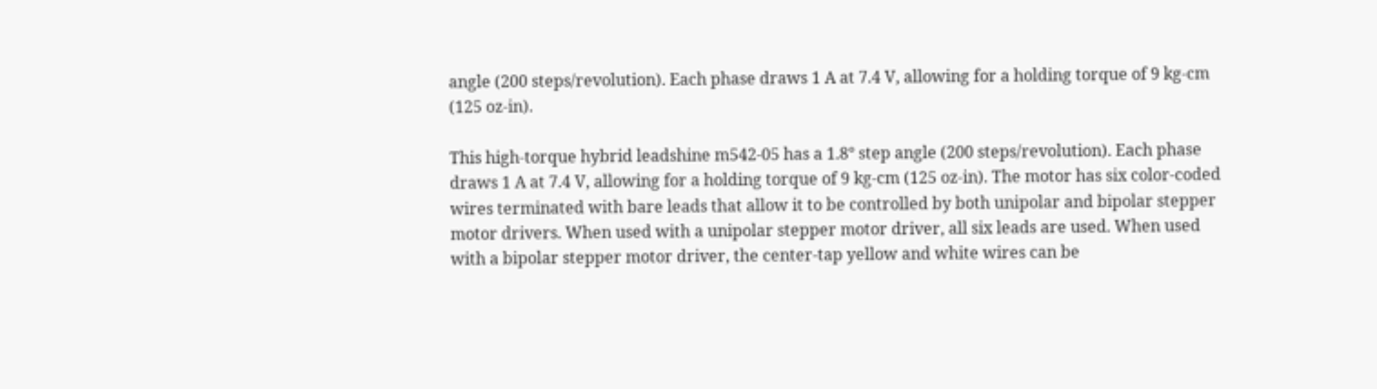angle (200 steps/revolution). Each phase draws 1 A at 7.4 V, allowing for a holding torque of 9 kg-cm (125 oz-in).

This high-torque hybrid leadshine m542-05 has a 1.8° step angle (200 steps/revolution). Each phase draws 1 A at 7.4 V, allowing for a holding torque of 9 kg-cm (125 oz-in). The motor has six color-coded wires terminated with bare leads that allow it to be controlled by both unipolar and bipolar stepper motor drivers. When used with a unipolar stepper motor driver, all six leads are used. When used with a bipolar stepper motor driver, the center-tap yellow and white wires can be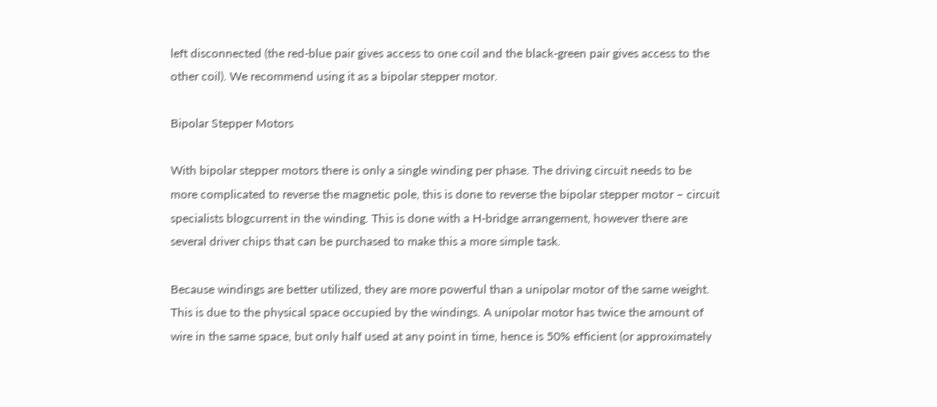left disconnected (the red-blue pair gives access to one coil and the black-green pair gives access to the other coil). We recommend using it as a bipolar stepper motor.

Bipolar Stepper Motors

With bipolar stepper motors there is only a single winding per phase. The driving circuit needs to be more complicated to reverse the magnetic pole, this is done to reverse the bipolar stepper motor – circuit specialists blogcurrent in the winding. This is done with a H-bridge arrangement, however there are several driver chips that can be purchased to make this a more simple task.

Because windings are better utilized, they are more powerful than a unipolar motor of the same weight. This is due to the physical space occupied by the windings. A unipolar motor has twice the amount of wire in the same space, but only half used at any point in time, hence is 50% efficient (or approximately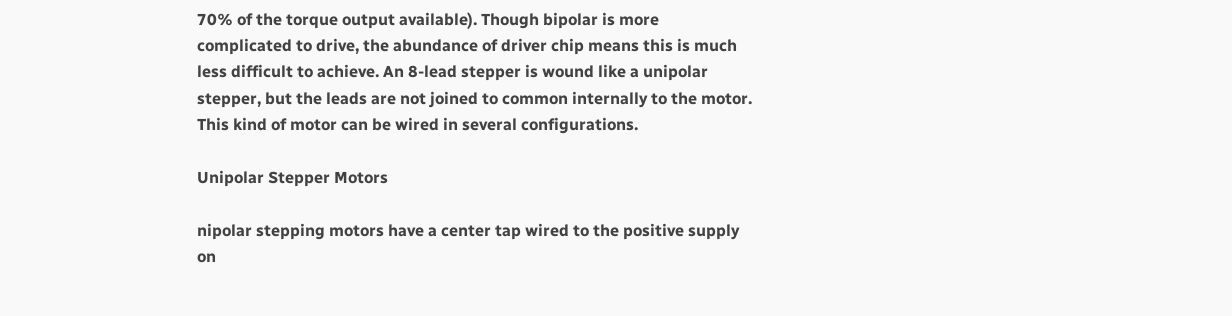70% of the torque output available). Though bipolar is more complicated to drive, the abundance of driver chip means this is much less difficult to achieve. An 8-lead stepper is wound like a unipolar stepper, but the leads are not joined to common internally to the motor. This kind of motor can be wired in several configurations.

Unipolar Stepper Motors

nipolar stepping motors have a center tap wired to the positive supply on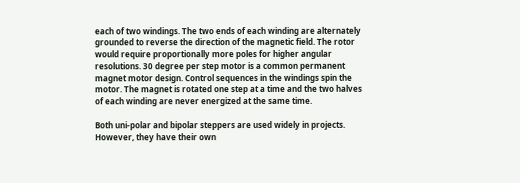each of two windings. The two ends of each winding are alternately grounded to reverse the direction of the magnetic field. The rotor would require proportionally more poles for higher angular resolutions. 30 degree per step motor is a common permanent magnet motor design. Control sequences in the windings spin the motor. The magnet is rotated one step at a time and the two halves of each winding are never energized at the same time.

Both uni-polar and bipolar steppers are used widely in projects. However, they have their own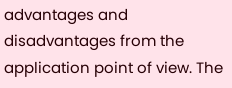advantages and disadvantages from the application point of view. The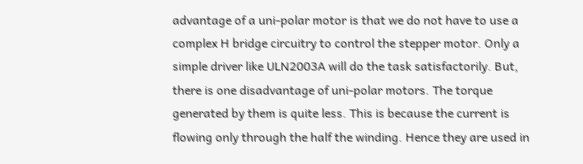advantage of a uni-polar motor is that we do not have to use a complex H bridge circuitry to control the stepper motor. Only a simple driver like ULN2003A will do the task satisfactorily. But, there is one disadvantage of uni-polar motors. The torque generated by them is quite less. This is because the current is flowing only through the half the winding. Hence they are used in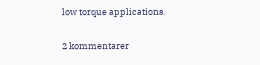low torque applications.

2 kommentarer